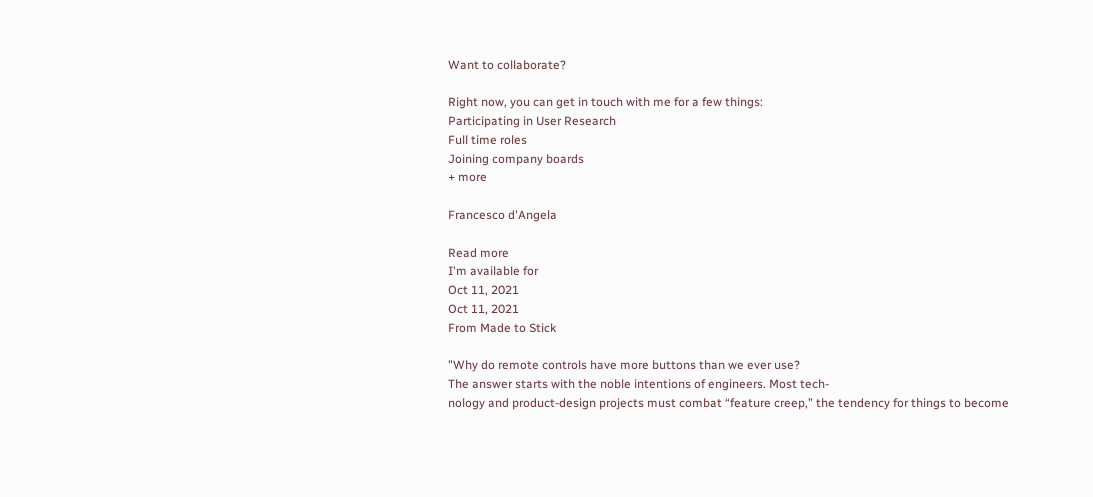Want to collaborate?

Right now, you can get in touch with me for a few things:
Participating in User Research
Full time roles
Joining company boards
+ more

Francesco d'Angela

Read more
I'm available for
Oct 11, 2021
Oct 11, 2021
From Made to Stick

"Why do remote controls have more buttons than we ever use?
The answer starts with the noble intentions of engineers. Most tech-
nology and product-design projects must combat “feature creep,” the tendency for things to become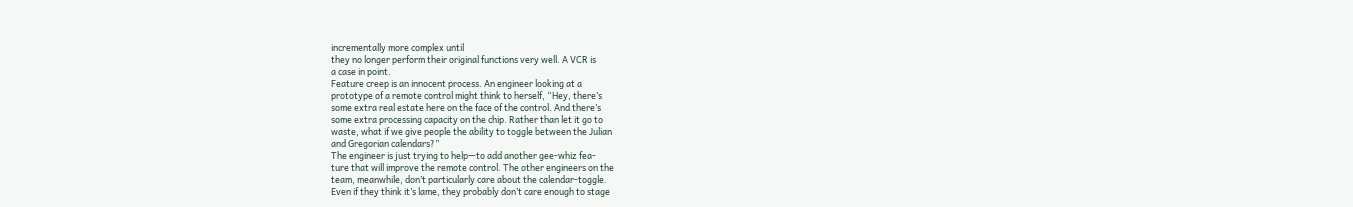incrementally more complex until
they no longer perform their original functions very well. A VCR is
a case in point.
Feature creep is an innocent process. An engineer looking at a
prototype of a remote control might think to herself, “Hey, there’s
some extra real estate here on the face of the control. And there’s
some extra processing capacity on the chip. Rather than let it go to
waste, what if we give people the ability to toggle between the Julian
and Gregorian calendars?”
The engineer is just trying to help—to add another gee-whiz fea-
ture that will improve the remote control. The other engineers on the
team, meanwhile, don’t particularly care about the calendar-toggle.
Even if they think it’s lame, they probably don’t care enough to stage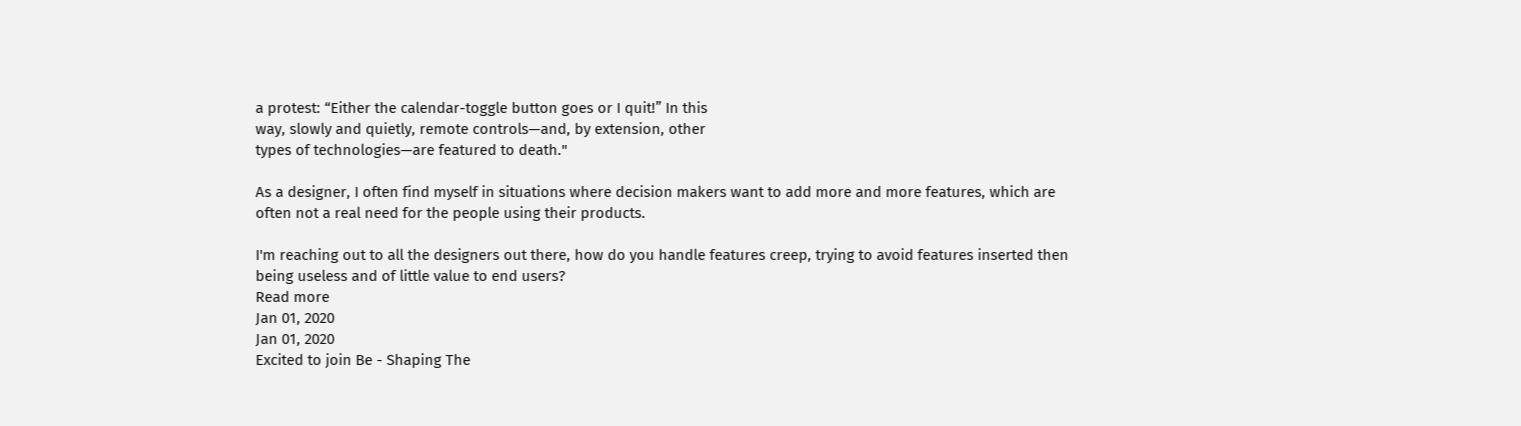a protest: “Either the calendar-toggle button goes or I quit!” In this
way, slowly and quietly, remote controls—and, by extension, other
types of technologies—are featured to death."

As a designer, I often find myself in situations where decision makers want to add more and more features, which are often not a real need for the people using their products.

I'm reaching out to all the designers out there, how do you handle features creep, trying to avoid features inserted then being useless and of little value to end users?
Read more
Jan 01, 2020
Jan 01, 2020
Excited to join Be - Shaping The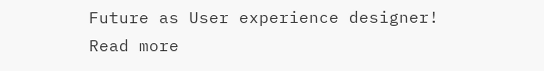Future as User experience designer!
Read more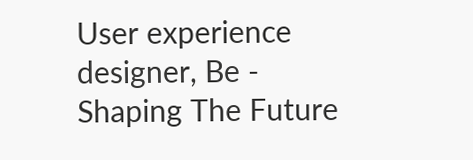User experience designer, Be - Shaping The Future